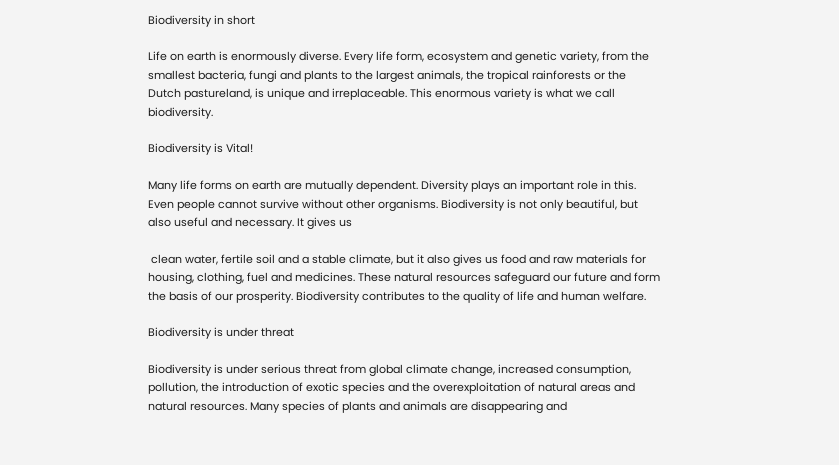Biodiversity in short

Life on earth is enormously diverse. Every life form, ecosystem and genetic variety, from the smallest bacteria, fungi and plants to the largest animals, the tropical rainforests or the Dutch pastureland, is unique and irreplaceable. This enormous variety is what we call biodiversity.

Biodiversity is Vital!

Many life forms on earth are mutually dependent. Diversity plays an important role in this. Even people cannot survive without other organisms. Biodiversity is not only beautiful, but also useful and necessary. It gives us

 clean water, fertile soil and a stable climate, but it also gives us food and raw materials for housing, clothing, fuel and medicines. These natural resources safeguard our future and form the basis of our prosperity. Biodiversity contributes to the quality of life and human welfare.

Biodiversity is under threat

Biodiversity is under serious threat from global climate change, increased consumption, pollution, the introduction of exotic species and the overexploitation of natural areas and natural resources. Many species of plants and animals are disappearing and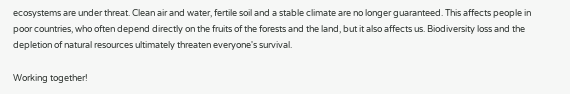ecosystems are under threat. Clean air and water, fertile soil and a stable climate are no longer guaranteed. This affects people in poor countries, who often depend directly on the fruits of the forests and the land, but it also affects us. Biodiversity loss and the depletion of natural resources ultimately threaten everyone's survival.

Working together!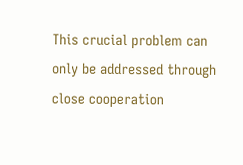This crucial problem can only be addressed through close cooperation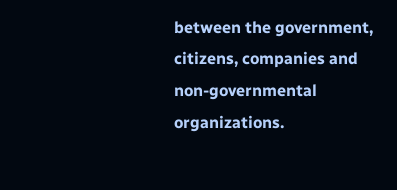between the government, citizens, companies and non-governmental organizations.